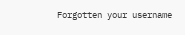Forgotten your username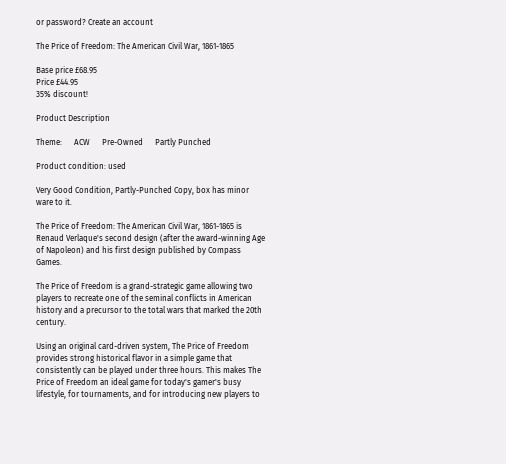or password? Create an account

The Price of Freedom: The American Civil War, 1861-1865

Base price £68.95
Price £44.95
35% discount!

Product Description

Theme:      ACW      Pre-Owned      Partly Punched

Product condition: used

Very Good Condition, Partly-Punched Copy, box has minor ware to it.

The Price of Freedom: The American Civil War, 1861-1865 is Renaud Verlaque's second design (after the award-winning Age of Napoleon) and his first design published by Compass Games.

The Price of Freedom is a grand-strategic game allowing two players to recreate one of the seminal conflicts in American history and a precursor to the total wars that marked the 20th century.

Using an original card-driven system, The Price of Freedom provides strong historical flavor in a simple game that consistently can be played under three hours. This makes The Price of Freedom an ideal game for today's gamer's busy lifestyle, for tournaments, and for introducing new players to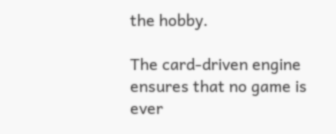the hobby.

The card-driven engine ensures that no game is ever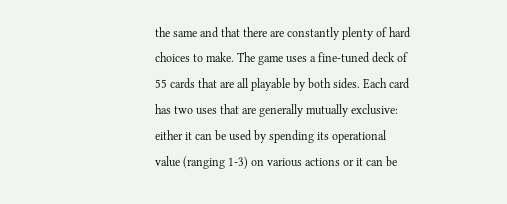the same and that there are constantly plenty of hard choices to make. The game uses a fine-tuned deck of 55 cards that are all playable by both sides. Each card has two uses that are generally mutually exclusive: either it can be used by spending its operational value (ranging 1-3) on various actions or it can be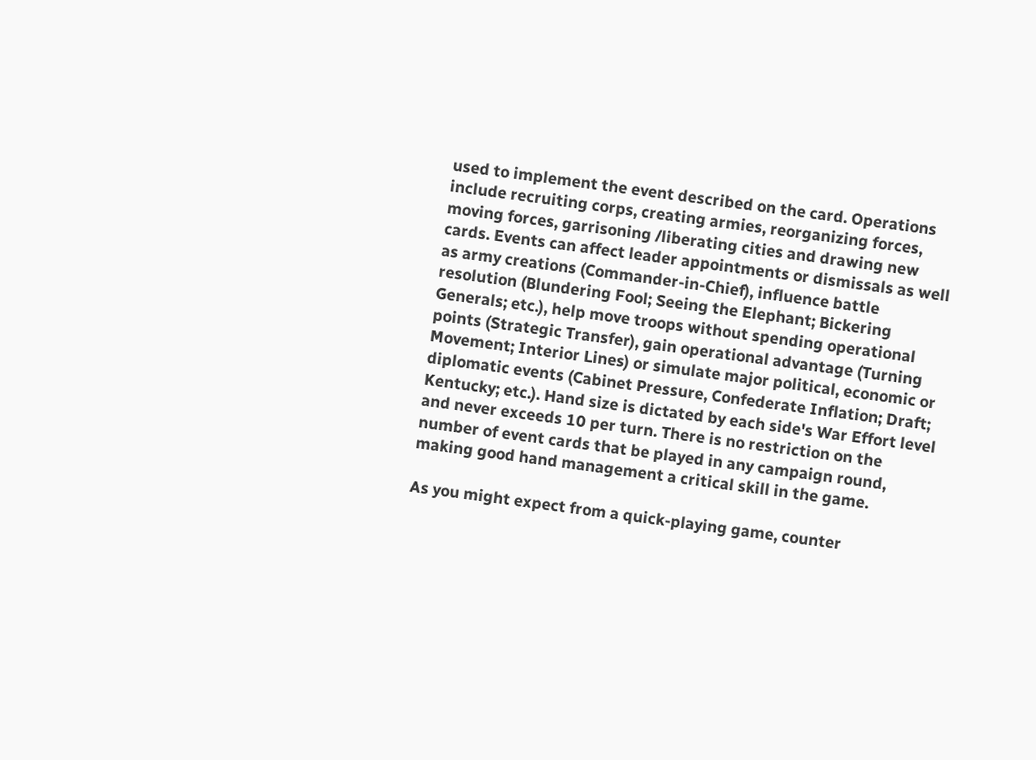used to implement the event described on the card. Operations include recruiting corps, creating armies, reorganizing forces, moving forces, garrisoning /liberating cities and drawing new cards. Events can affect leader appointments or dismissals as well as army creations (Commander-in-Chief), influence battle resolution (Blundering Fool; Seeing the Elephant; Bickering Generals; etc.), help move troops without spending operational points (Strategic Transfer), gain operational advantage (Turning Movement; Interior Lines) or simulate major political, economic or diplomatic events (Cabinet Pressure, Confederate Inflation; Draft; Kentucky; etc.). Hand size is dictated by each side's War Effort level and never exceeds 10 per turn. There is no restriction on the number of event cards that be played in any campaign round, making good hand management a critical skill in the game.

As you might expect from a quick-playing game, counter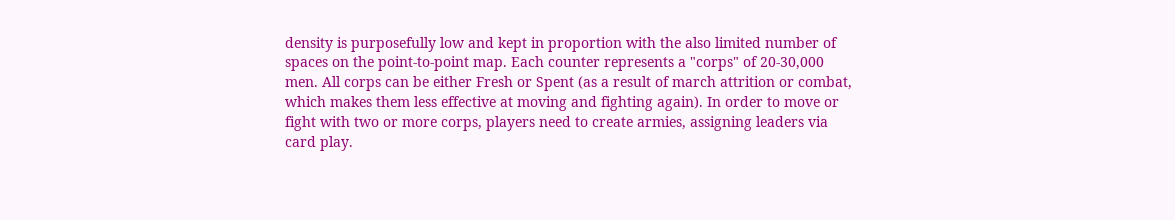density is purposefully low and kept in proportion with the also limited number of spaces on the point-to-point map. Each counter represents a "corps" of 20-30,000 men. All corps can be either Fresh or Spent (as a result of march attrition or combat, which makes them less effective at moving and fighting again). In order to move or fight with two or more corps, players need to create armies, assigning leaders via card play.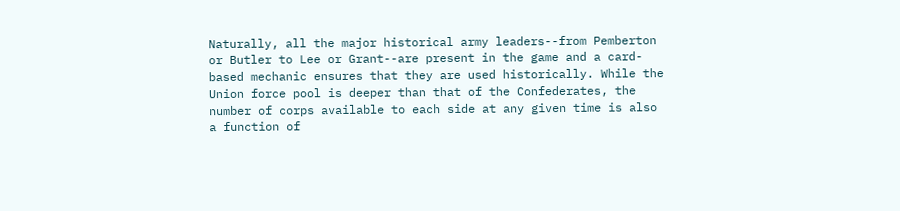Naturally, all the major historical army leaders--from Pemberton or Butler to Lee or Grant--are present in the game and a card-based mechanic ensures that they are used historically. While the Union force pool is deeper than that of the Confederates, the number of corps available to each side at any given time is also a function of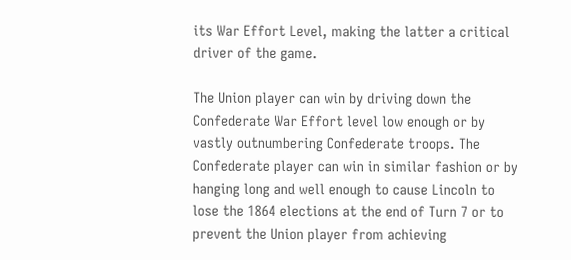its War Effort Level, making the latter a critical driver of the game.

The Union player can win by driving down the Confederate War Effort level low enough or by vastly outnumbering Confederate troops. The Confederate player can win in similar fashion or by hanging long and well enough to cause Lincoln to lose the 1864 elections at the end of Turn 7 or to prevent the Union player from achieving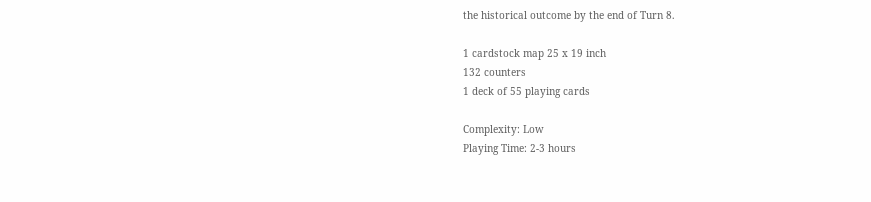the historical outcome by the end of Turn 8.

1 cardstock map 25 x 19 inch
132 counters
1 deck of 55 playing cards

Complexity: Low
Playing Time: 2-3 hours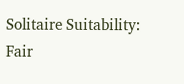Solitaire Suitability: Fair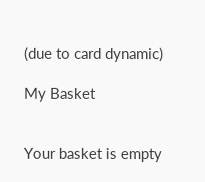(due to card dynamic)

My Basket


Your basket is empty